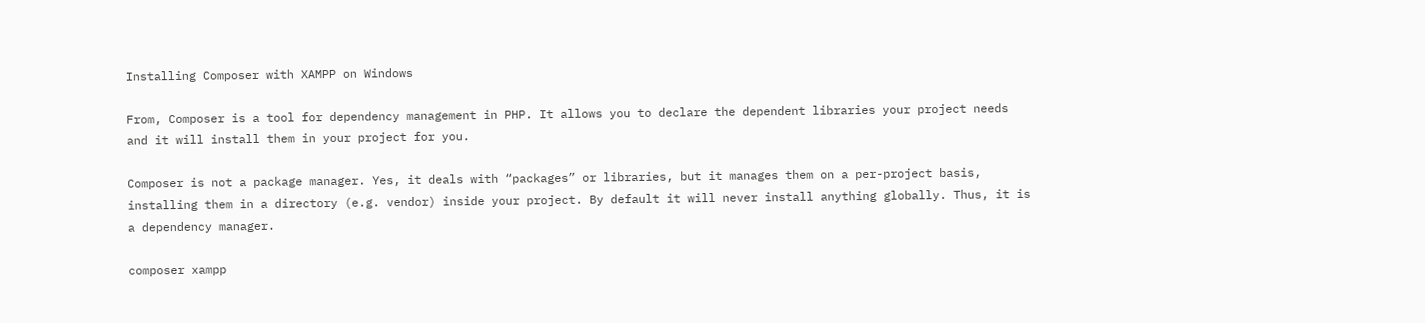Installing Composer with XAMPP on Windows

From, Composer is a tool for dependency management in PHP. It allows you to declare the dependent libraries your project needs and it will install them in your project for you.

Composer is not a package manager. Yes, it deals with “packages” or libraries, but it manages them on a per-project basis, installing them in a directory (e.g. vendor) inside your project. By default it will never install anything globally. Thus, it is a dependency manager.

composer xampp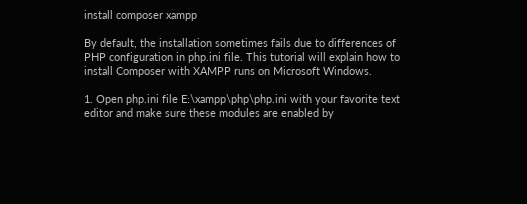install composer xampp

By default, the installation sometimes fails due to differences of PHP configuration in php.ini file. This tutorial will explain how to install Composer with XAMPP runs on Microsoft Windows.

1. Open php.ini file E:\xampp\php\php.ini with your favorite text editor and make sure these modules are enabled by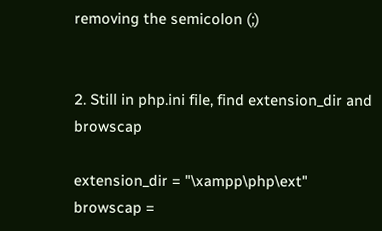removing the semicolon (;)


2. Still in php.ini file, find extension_dir and browscap

extension_dir = "\xampp\php\ext"
browscap =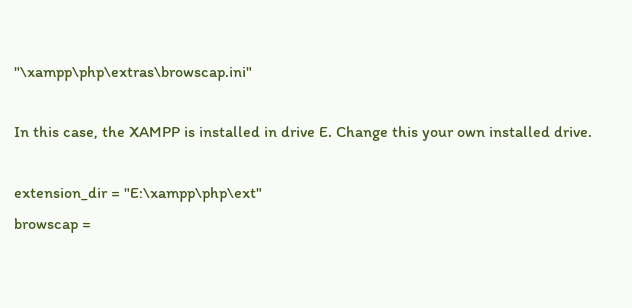"\xampp\php\extras\browscap.ini"

In this case, the XAMPP is installed in drive E. Change this your own installed drive.

extension_dir = "E:\xampp\php\ext"
browscap =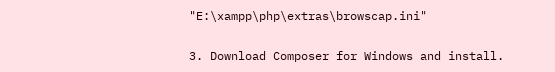"E:\xampp\php\extras\browscap.ini"

3. Download Composer for Windows and install.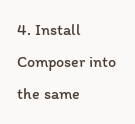4. Install Composer into the same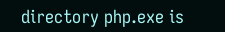directory php.exe is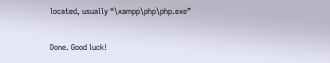located, usually “\xampp\php\php.exe”

Done. Good luck!